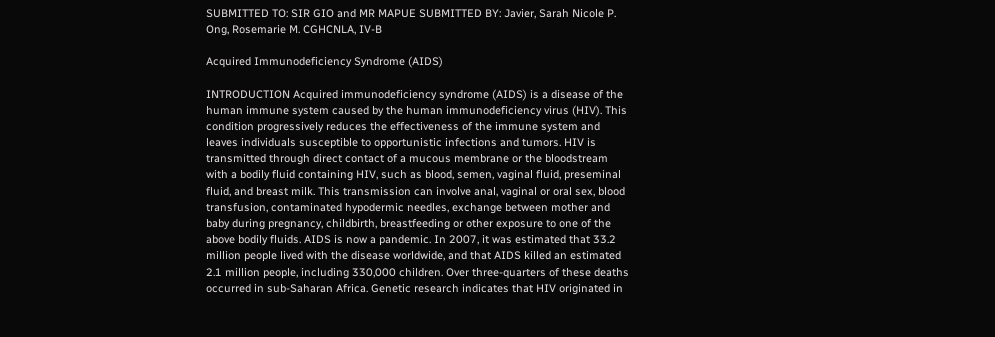SUBMITTED TO: SIR GIO and MR MAPUE SUBMITTED BY: Javier, Sarah Nicole P. Ong, Rosemarie M. CGHCNLA, IV-B

Acquired Immunodeficiency Syndrome (AIDS)

INTRODUCTION Acquired immunodeficiency syndrome (AIDS) is a disease of the human immune system caused by the human immunodeficiency virus (HIV). This condition progressively reduces the effectiveness of the immune system and leaves individuals susceptible to opportunistic infections and tumors. HIV is transmitted through direct contact of a mucous membrane or the bloodstream with a bodily fluid containing HIV, such as blood, semen, vaginal fluid, preseminal fluid, and breast milk. This transmission can involve anal, vaginal or oral sex, blood transfusion, contaminated hypodermic needles, exchange between mother and baby during pregnancy, childbirth, breastfeeding or other exposure to one of the above bodily fluids. AIDS is now a pandemic. In 2007, it was estimated that 33.2 million people lived with the disease worldwide, and that AIDS killed an estimated 2.1 million people, including 330,000 children. Over three-quarters of these deaths occurred in sub-Saharan Africa. Genetic research indicates that HIV originated in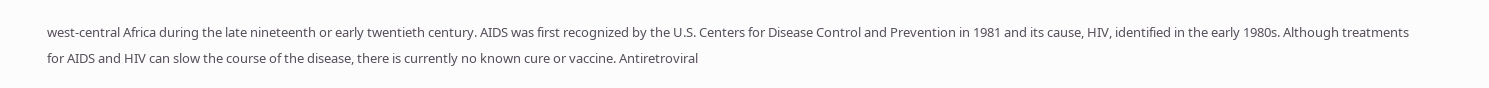west-central Africa during the late nineteenth or early twentieth century. AIDS was first recognized by the U.S. Centers for Disease Control and Prevention in 1981 and its cause, HIV, identified in the early 1980s. Although treatments for AIDS and HIV can slow the course of the disease, there is currently no known cure or vaccine. Antiretroviral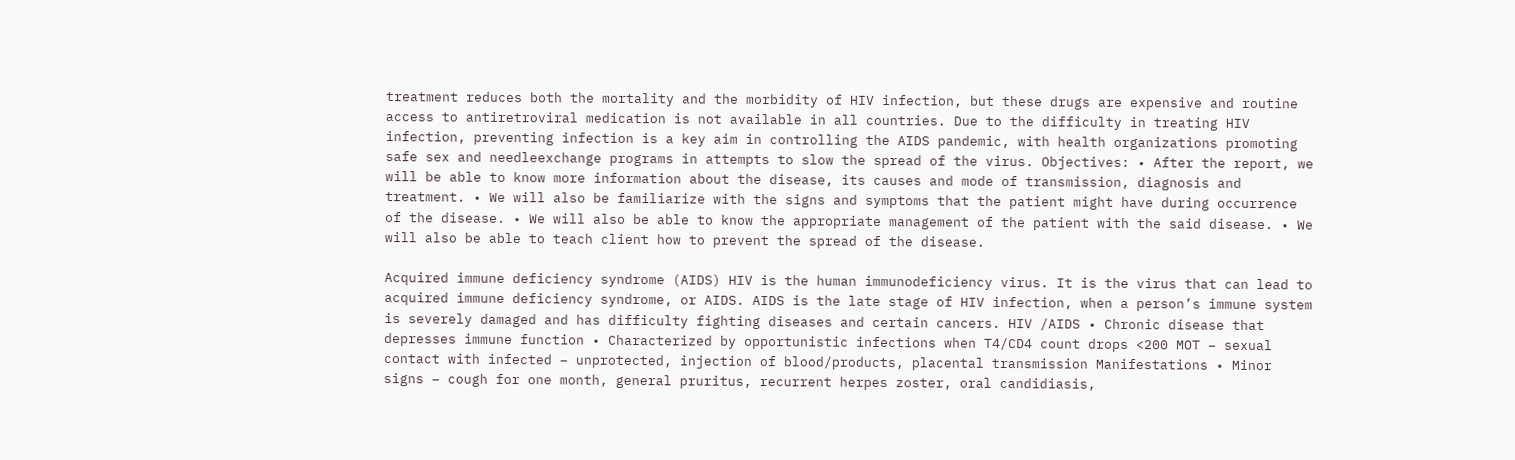treatment reduces both the mortality and the morbidity of HIV infection, but these drugs are expensive and routine access to antiretroviral medication is not available in all countries. Due to the difficulty in treating HIV infection, preventing infection is a key aim in controlling the AIDS pandemic, with health organizations promoting safe sex and needleexchange programs in attempts to slow the spread of the virus. Objectives: • After the report, we will be able to know more information about the disease, its causes and mode of transmission, diagnosis and treatment. • We will also be familiarize with the signs and symptoms that the patient might have during occurrence of the disease. • We will also be able to know the appropriate management of the patient with the said disease. • We will also be able to teach client how to prevent the spread of the disease.

Acquired immune deficiency syndrome (AIDS) HIV is the human immunodeficiency virus. It is the virus that can lead to acquired immune deficiency syndrome, or AIDS. AIDS is the late stage of HIV infection, when a person’s immune system is severely damaged and has difficulty fighting diseases and certain cancers. HIV /AIDS • Chronic disease that depresses immune function • Characterized by opportunistic infections when T4/CD4 count drops <200 MOT – sexual contact with infected – unprotected, injection of blood/products, placental transmission Manifestations • Minor signs – cough for one month, general pruritus, recurrent herpes zoster, oral candidiasis,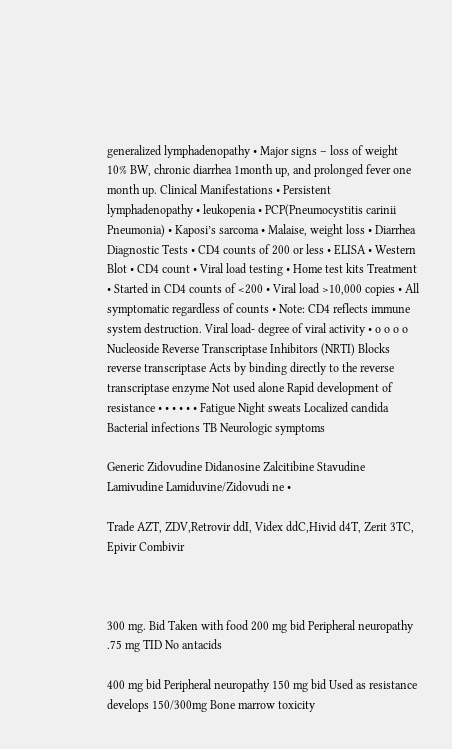generalized lymphadenopathy • Major signs – loss of weight 10% BW, chronic diarrhea 1month up, and prolonged fever one month up. Clinical Manifestations • Persistent lymphadenopathy • leukopenia • PCP(Pneumocystitis carinii Pneumonia) • Kaposi’s sarcoma • Malaise, weight loss • Diarrhea Diagnostic Tests • CD4 counts of 200 or less • ELISA • Western Blot • CD4 count • Viral load testing • Home test kits Treatment • Started in CD4 counts of <200 • Viral load >10,000 copies • All symptomatic regardless of counts • Note: CD4 reflects immune system destruction. Viral load- degree of viral activity • o o o o Nucleoside Reverse Transcriptase Inhibitors (NRTI) Blocks reverse transcriptase Acts by binding directly to the reverse transcriptase enzyme Not used alone Rapid development of resistance • • • • • • Fatigue Night sweats Localized candida Bacterial infections TB Neurologic symptoms

Generic Zidovudine Didanosine Zalcitibine Stavudine Lamivudine Lamiduvine/Zidovudi ne •

Trade AZT, ZDV,Retrovir ddI, Videx ddC,Hivid d4T, Zerit 3TC, Epivir Combivir



300 mg. Bid Taken with food 200 mg bid Peripheral neuropathy .75 mg TID No antacids

400 mg bid Peripheral neuropathy 150 mg bid Used as resistance develops 150/300mg Bone marrow toxicity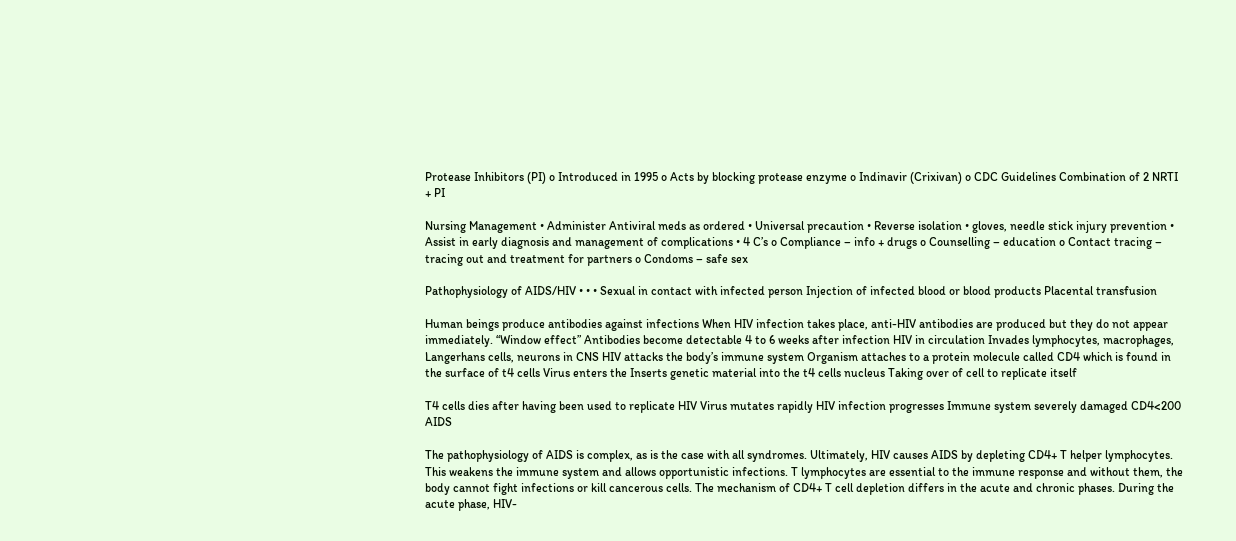Protease Inhibitors (PI) o Introduced in 1995 o Acts by blocking protease enzyme o Indinavir (Crixivan) o CDC Guidelines Combination of 2 NRTI + PI

Nursing Management • Administer Antiviral meds as ordered • Universal precaution • Reverse isolation • gloves, needle stick injury prevention • Assist in early diagnosis and management of complications • 4 C’s o Compliance – info + drugs o Counselling – education o Contact tracing – tracing out and treatment for partners o Condoms – safe sex

Pathophysiology of AIDS/HIV • • • Sexual in contact with infected person Injection of infected blood or blood products Placental transfusion

Human beings produce antibodies against infections When HIV infection takes place, anti-HIV antibodies are produced but they do not appear immediately. “Window effect” Antibodies become detectable 4 to 6 weeks after infection HIV in circulation Invades lymphocytes, macrophages, Langerhans cells, neurons in CNS HIV attacks the body’s immune system Organism attaches to a protein molecule called CD4 which is found in the surface of t4 cells Virus enters the Inserts genetic material into the t4 cells nucleus Taking over of cell to replicate itself

T4 cells dies after having been used to replicate HIV Virus mutates rapidly HIV infection progresses Immune system severely damaged CD4<200 AIDS

The pathophysiology of AIDS is complex, as is the case with all syndromes. Ultimately, HIV causes AIDS by depleting CD4+ T helper lymphocytes. This weakens the immune system and allows opportunistic infections. T lymphocytes are essential to the immune response and without them, the body cannot fight infections or kill cancerous cells. The mechanism of CD4+ T cell depletion differs in the acute and chronic phases. During the acute phase, HIV-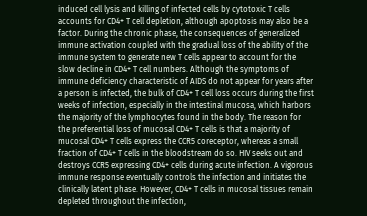induced cell lysis and killing of infected cells by cytotoxic T cells accounts for CD4+ T cell depletion, although apoptosis may also be a factor. During the chronic phase, the consequences of generalized immune activation coupled with the gradual loss of the ability of the immune system to generate new T cells appear to account for the slow decline in CD4+ T cell numbers. Although the symptoms of immune deficiency characteristic of AIDS do not appear for years after a person is infected, the bulk of CD4+ T cell loss occurs during the first weeks of infection, especially in the intestinal mucosa, which harbors the majority of the lymphocytes found in the body. The reason for the preferential loss of mucosal CD4+ T cells is that a majority of mucosal CD4+ T cells express the CCR5 coreceptor, whereas a small fraction of CD4+ T cells in the bloodstream do so. HIV seeks out and destroys CCR5 expressing CD4+ cells during acute infection. A vigorous immune response eventually controls the infection and initiates the clinically latent phase. However, CD4+ T cells in mucosal tissues remain depleted throughout the infection,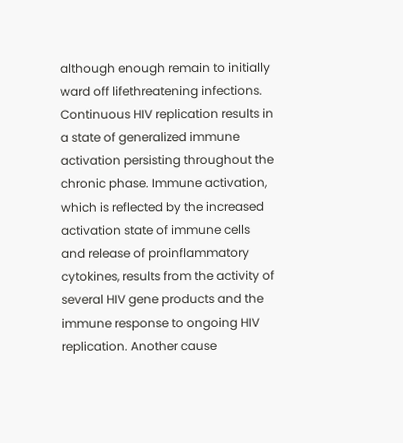although enough remain to initially ward off lifethreatening infections. Continuous HIV replication results in a state of generalized immune activation persisting throughout the chronic phase. Immune activation, which is reflected by the increased activation state of immune cells and release of proinflammatory cytokines, results from the activity of several HIV gene products and the immune response to ongoing HIV replication. Another cause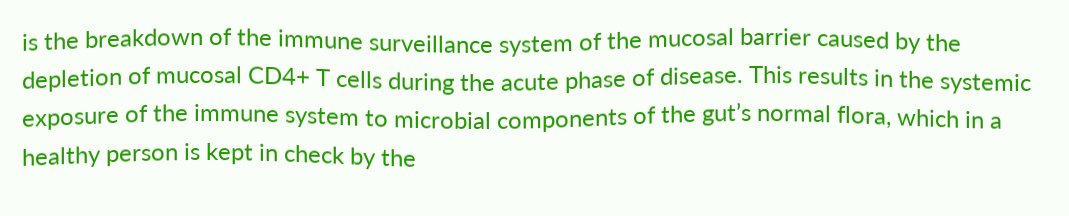is the breakdown of the immune surveillance system of the mucosal barrier caused by the depletion of mucosal CD4+ T cells during the acute phase of disease. This results in the systemic exposure of the immune system to microbial components of the gut’s normal flora, which in a healthy person is kept in check by the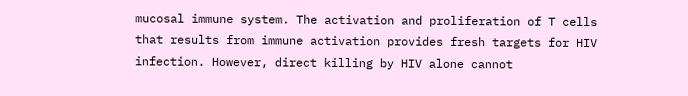mucosal immune system. The activation and proliferation of T cells that results from immune activation provides fresh targets for HIV infection. However, direct killing by HIV alone cannot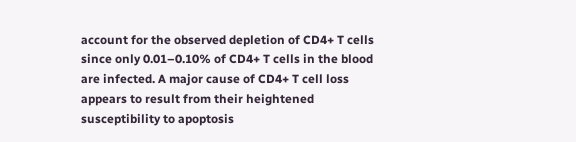account for the observed depletion of CD4+ T cells since only 0.01–0.10% of CD4+ T cells in the blood are infected. A major cause of CD4+ T cell loss appears to result from their heightened susceptibility to apoptosis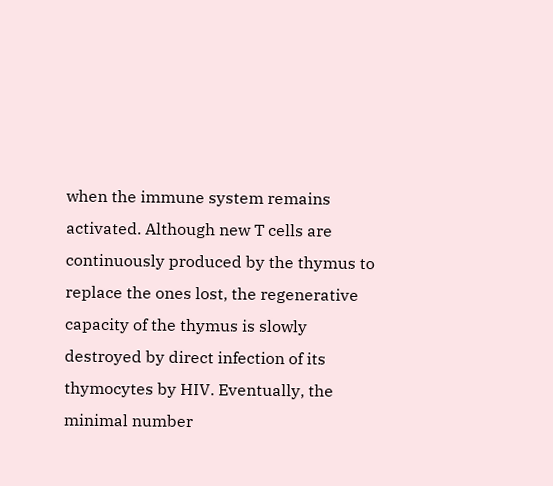when the immune system remains activated. Although new T cells are continuously produced by the thymus to replace the ones lost, the regenerative capacity of the thymus is slowly destroyed by direct infection of its thymocytes by HIV. Eventually, the minimal number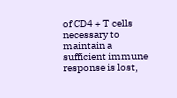of CD4 + T cells necessary to maintain a sufficient immune response is lost,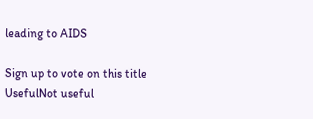leading to AIDS

Sign up to vote on this title
UsefulNot useful